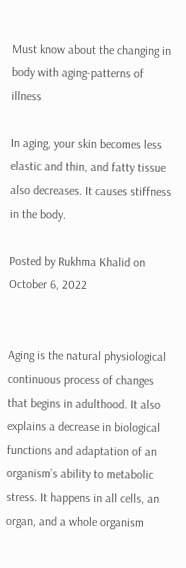Must know about the changing in body with aging-patterns of illness

In aging, your skin becomes less elastic and thin, and fatty tissue also decreases. It causes stiffness in the body.

Posted by Rukhma Khalid on October 6, 2022


Aging is the natural physiological continuous process of changes that begins in adulthood. It also explains a decrease in biological functions and adaptation of an organism’s ability to metabolic stress. It happens in all cells, an organ, and a whole organism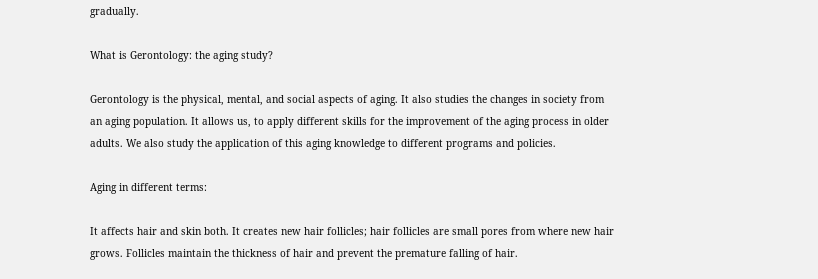gradually.

What is Gerontology: the aging study?

Gerontology is the physical, mental, and social aspects of aging. It also studies the changes in society from an aging population. It allows us, to apply different skills for the improvement of the aging process in older adults. We also study the application of this aging knowledge to different programs and policies.

Aging in different terms:

It affects hair and skin both. It creates new hair follicles; hair follicles are small pores from where new hair grows. Follicles maintain the thickness of hair and prevent the premature falling of hair.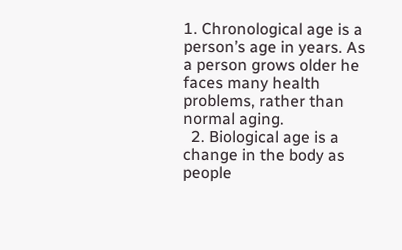1. Chronological age is a person’s age in years. As a person grows older he faces many health problems, rather than normal aging.
  2. Biological age is a change in the body as people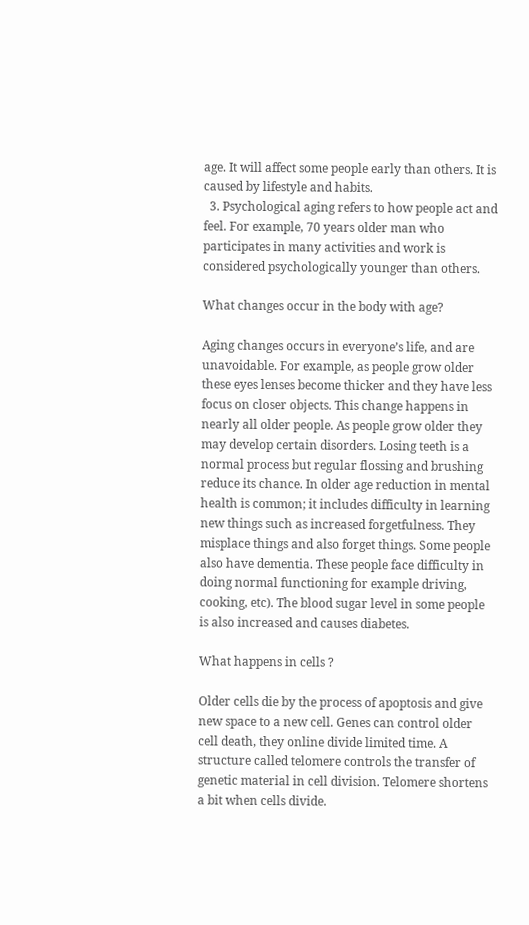age. It will affect some people early than others. It is caused by lifestyle and habits.
  3. Psychological aging refers to how people act and feel. For example, 70 years older man who participates in many activities and work is considered psychologically younger than others.

What changes occur in the body with age?

Aging changes occurs in everyone’s life, and are unavoidable. For example, as people grow older these eyes lenses become thicker and they have less focus on closer objects. This change happens in nearly all older people. As people grow older they may develop certain disorders. Losing teeth is a normal process but regular flossing and brushing reduce its chance. In older age reduction in mental health is common; it includes difficulty in learning new things such as increased forgetfulness. They misplace things and also forget things. Some people also have dementia. These people face difficulty in doing normal functioning for example driving, cooking, etc). The blood sugar level in some people is also increased and causes diabetes.

What happens in cells ?

Older cells die by the process of apoptosis and give new space to a new cell. Genes can control older cell death, they online divide limited time. A structure called telomere controls the transfer of genetic material in cell division. Telomere shortens a bit when cells divide.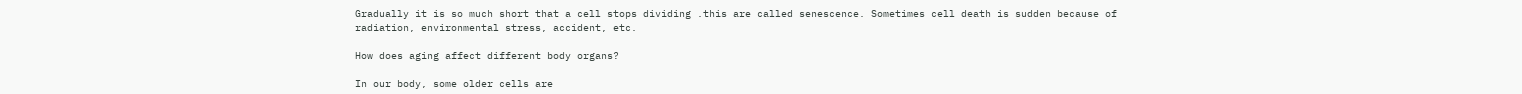Gradually it is so much short that a cell stops dividing .this are called senescence. Sometimes cell death is sudden because of radiation, environmental stress, accident, etc.

How does aging affect different body organs?

In our body, some older cells are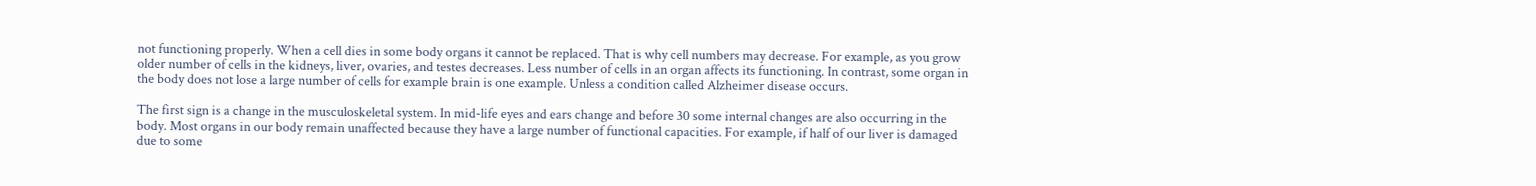not functioning properly. When a cell dies in some body organs it cannot be replaced. That is why cell numbers may decrease. For example, as you grow older number of cells in the kidneys, liver, ovaries, and testes decreases. Less number of cells in an organ affects its functioning. In contrast, some organ in the body does not lose a large number of cells for example brain is one example. Unless a condition called Alzheimer disease occurs.

The first sign is a change in the musculoskeletal system. In mid-life eyes and ears change and before 30 some internal changes are also occurring in the body. Most organs in our body remain unaffected because they have a large number of functional capacities. For example, if half of our liver is damaged due to some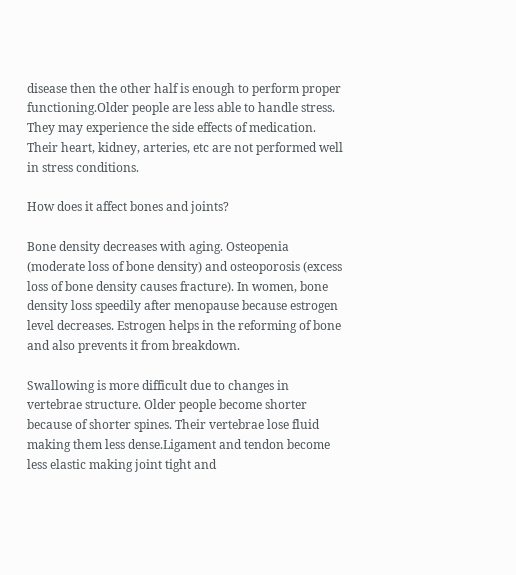disease then the other half is enough to perform proper functioning.Older people are less able to handle stress. They may experience the side effects of medication. Their heart, kidney, arteries, etc are not performed well in stress conditions.

How does it affect bones and joints?

Bone density decreases with aging. Osteopenia (moderate loss of bone density) and osteoporosis (excess loss of bone density causes fracture). In women, bone density loss speedily after menopause because estrogen level decreases. Estrogen helps in the reforming of bone and also prevents it from breakdown.

Swallowing is more difficult due to changes in vertebrae structure. Older people become shorter because of shorter spines. Their vertebrae lose fluid making them less dense.Ligament and tendon become less elastic making joint tight and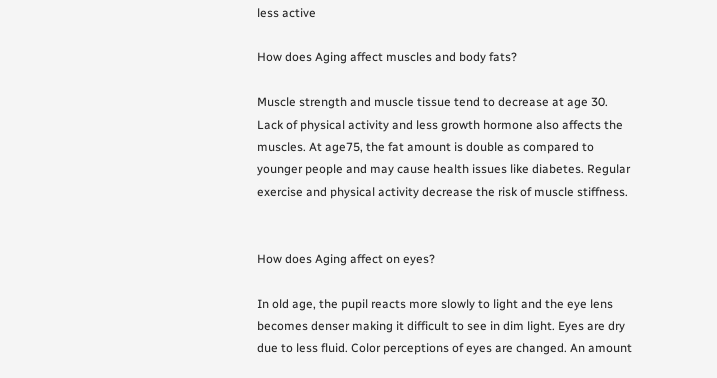less active

How does Aging affect muscles and body fats?

Muscle strength and muscle tissue tend to decrease at age 30. Lack of physical activity and less growth hormone also affects the muscles. At age75, the fat amount is double as compared to younger people and may cause health issues like diabetes. Regular exercise and physical activity decrease the risk of muscle stiffness.


How does Aging affect on eyes?

In old age, the pupil reacts more slowly to light and the eye lens becomes denser making it difficult to see in dim light. Eyes are dry due to less fluid. Color perceptions of eyes are changed. An amount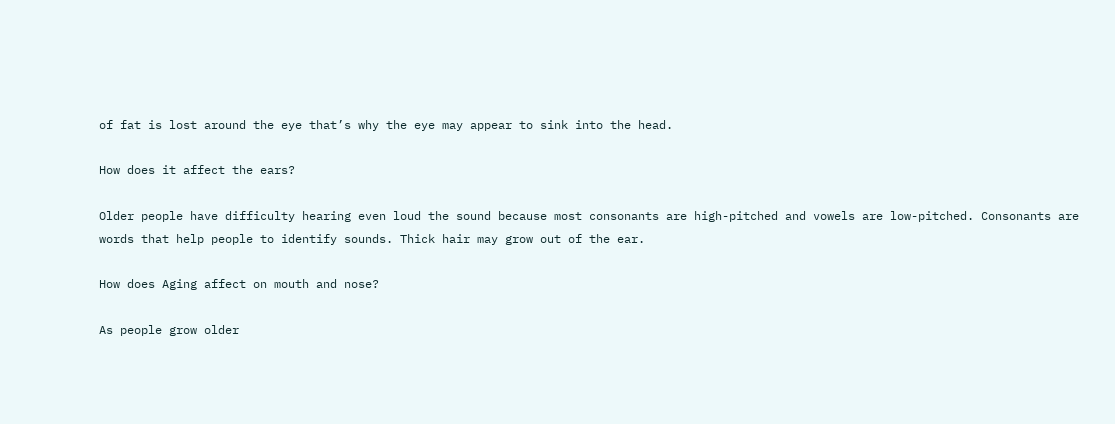of fat is lost around the eye that’s why the eye may appear to sink into the head.

How does it affect the ears?

Older people have difficulty hearing even loud the sound because most consonants are high-pitched and vowels are low-pitched. Consonants are words that help people to identify sounds. Thick hair may grow out of the ear.

How does Aging affect on mouth and nose?

As people grow older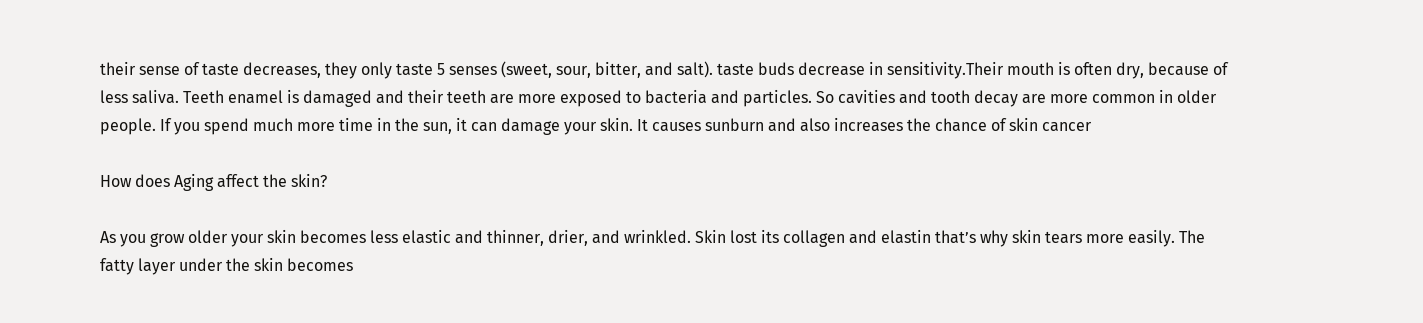their sense of taste decreases, they only taste 5 senses (sweet, sour, bitter, and salt). taste buds decrease in sensitivity.Their mouth is often dry, because of less saliva. Teeth enamel is damaged and their teeth are more exposed to bacteria and particles. So cavities and tooth decay are more common in older people. If you spend much more time in the sun, it can damage your skin. It causes sunburn and also increases the chance of skin cancer

How does Aging affect the skin?

As you grow older your skin becomes less elastic and thinner, drier, and wrinkled. Skin lost its collagen and elastin that’s why skin tears more easily. The fatty layer under the skin becomes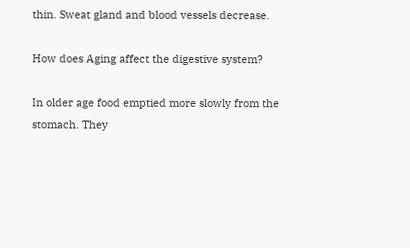thin. Sweat gland and blood vessels decrease.

How does Aging affect the digestive system?

In older age food emptied more slowly from the stomach. They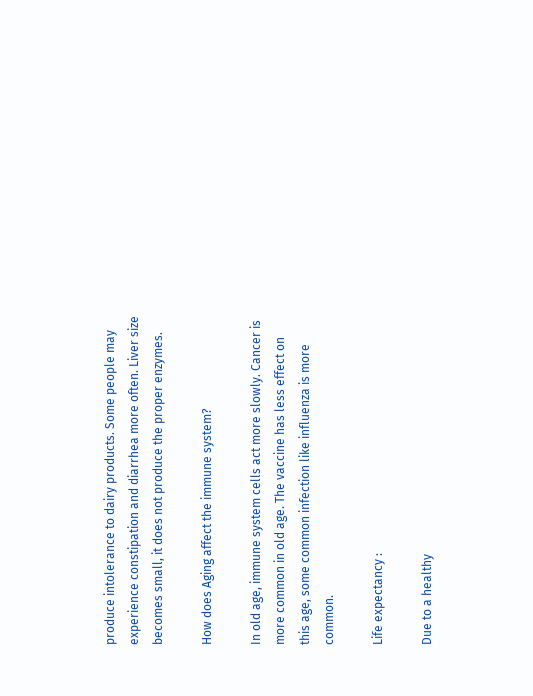produce intolerance to dairy products. Some people may experience constipation and diarrhea more often. Liver size becomes small, it does not produce the proper enzymes.

How does Aging affect the immune system?

In old age, immune system cells act more slowly. Cancer is more common in old age. The vaccine has less effect on this age, some common infection like influenza is more common.

Life expectancy :

Due to a healthy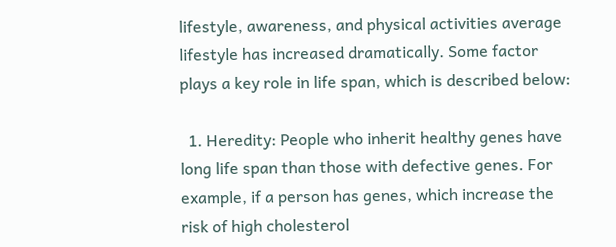lifestyle, awareness, and physical activities average lifestyle has increased dramatically. Some factor plays a key role in life span, which is described below:

  1. Heredity: People who inherit healthy genes have long life span than those with defective genes. For example, if a person has genes, which increase the risk of high cholesterol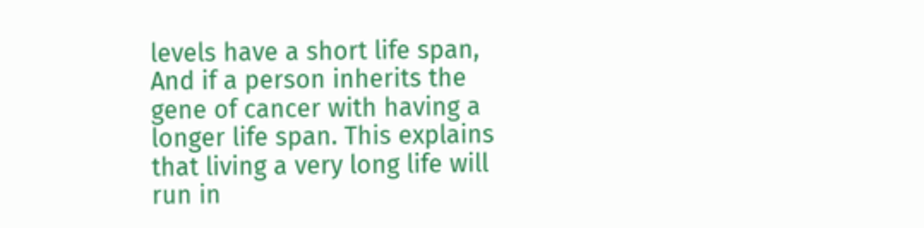levels have a short life span, And if a person inherits the gene of cancer with having a longer life span. This explains that living a very long life will run in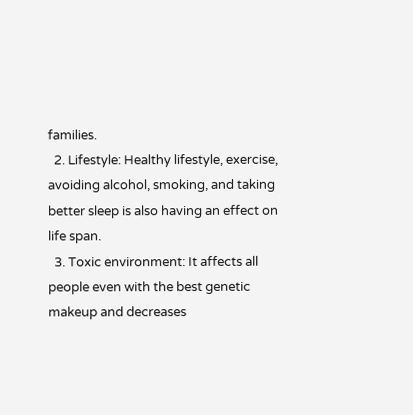families.
  2. Lifestyle: Healthy lifestyle, exercise, avoiding alcohol, smoking, and taking better sleep is also having an effect on life span.
  3. Toxic environment: It affects all people even with the best genetic makeup and decreases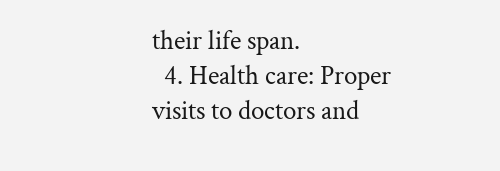their life span.
  4. Health care: Proper visits to doctors and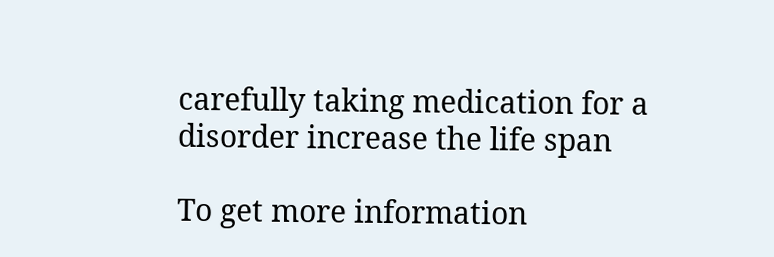carefully taking medication for a disorder increase the life span

To get more information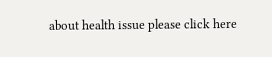about health issue please click here